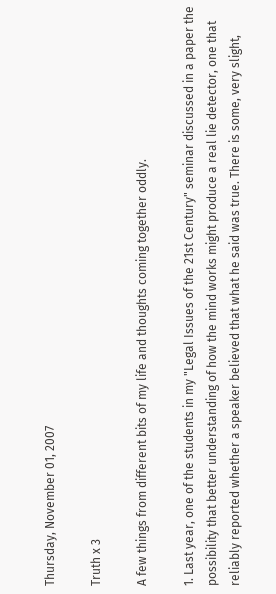Thursday, November 01, 2007

Truth x 3

A few things from different bits of my life and thoughts coming together oddly.

1. Last year, one of the students in my "Legal Issues of the 21st Century" seminar discussed in a paper the possibility that better understanding of how the mind works might produce a real lie detector, one that reliably reported whether a speaker believed that what he said was true. There is some, very slight,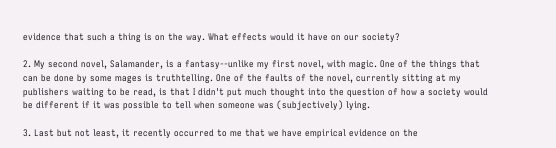evidence that such a thing is on the way. What effects would it have on our society?

2. My second novel, Salamander, is a fantasy--unlike my first novel, with magic. One of the things that can be done by some mages is truthtelling. One of the faults of the novel, currently sitting at my publishers waiting to be read, is that I didn't put much thought into the question of how a society would be different if it was possible to tell when someone was (subjectively) lying.

3. Last but not least, it recently occurred to me that we have empirical evidence on the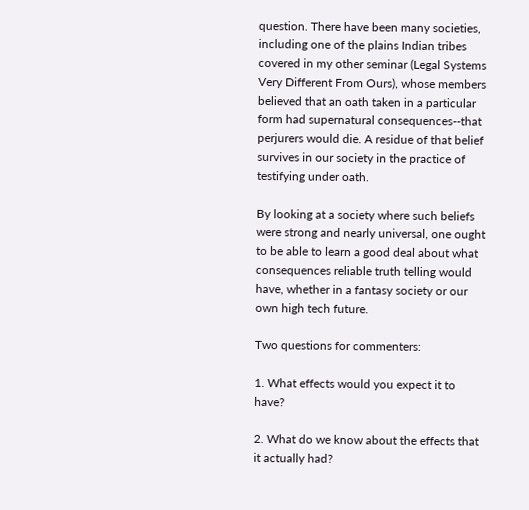question. There have been many societies, including one of the plains Indian tribes covered in my other seminar (Legal Systems Very Different From Ours), whose members believed that an oath taken in a particular form had supernatural consequences--that perjurers would die. A residue of that belief survives in our society in the practice of testifying under oath.

By looking at a society where such beliefs were strong and nearly universal, one ought to be able to learn a good deal about what consequences reliable truth telling would have, whether in a fantasy society or our own high tech future.

Two questions for commenters:

1. What effects would you expect it to have?

2. What do we know about the effects that it actually had?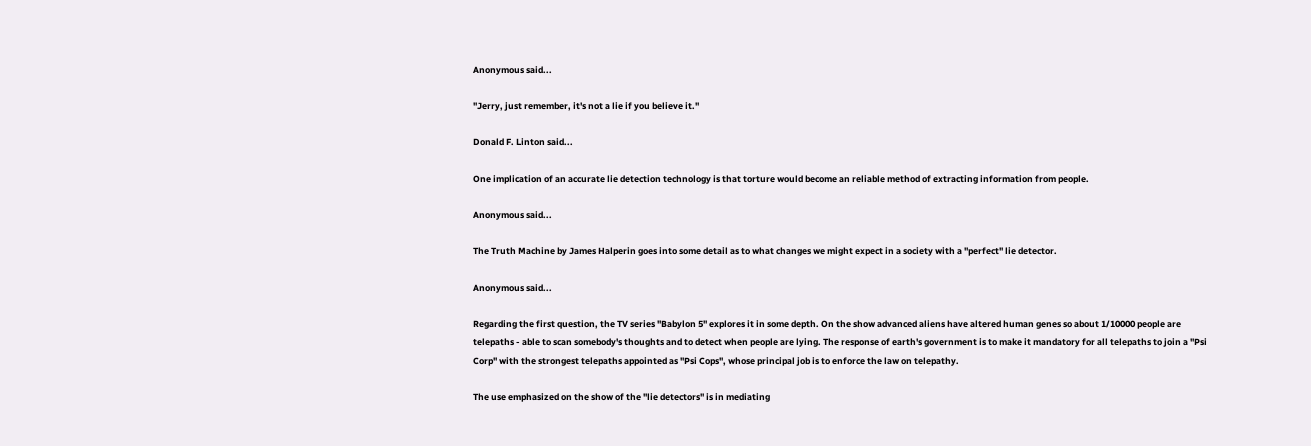Anonymous said...

"Jerry, just remember, it's not a lie if you believe it."

Donald F. Linton said...

One implication of an accurate lie detection technology is that torture would become an reliable method of extracting information from people.

Anonymous said...

The Truth Machine by James Halperin goes into some detail as to what changes we might expect in a society with a "perfect" lie detector.

Anonymous said...

Regarding the first question, the TV series "Babylon 5" explores it in some depth. On the show advanced aliens have altered human genes so about 1/10000 people are telepaths - able to scan somebody's thoughts and to detect when people are lying. The response of earth's government is to make it mandatory for all telepaths to join a "Psi Corp" with the strongest telepaths appointed as "Psi Cops", whose principal job is to enforce the law on telepathy.

The use emphasized on the show of the "lie detectors" is in mediating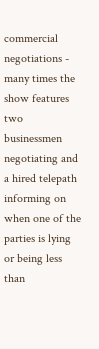commercial negotiations - many times the show features two businessmen negotiating and a hired telepath informing on when one of the parties is lying or being less than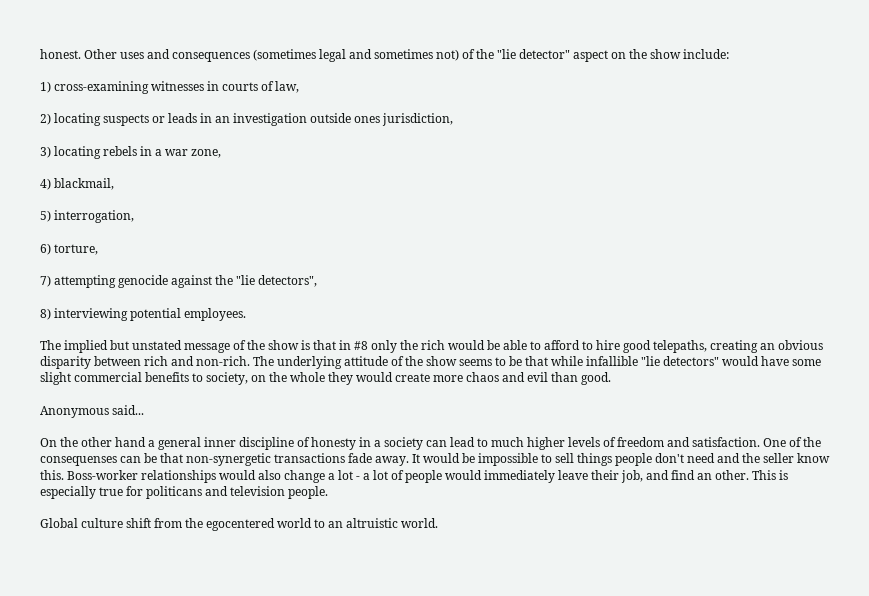honest. Other uses and consequences (sometimes legal and sometimes not) of the "lie detector" aspect on the show include:

1) cross-examining witnesses in courts of law,

2) locating suspects or leads in an investigation outside ones jurisdiction,

3) locating rebels in a war zone,

4) blackmail,

5) interrogation,

6) torture,

7) attempting genocide against the "lie detectors",

8) interviewing potential employees.

The implied but unstated message of the show is that in #8 only the rich would be able to afford to hire good telepaths, creating an obvious disparity between rich and non-rich. The underlying attitude of the show seems to be that while infallible "lie detectors" would have some slight commercial benefits to society, on the whole they would create more chaos and evil than good.

Anonymous said...

On the other hand a general inner discipline of honesty in a society can lead to much higher levels of freedom and satisfaction. One of the consequenses can be that non-synergetic transactions fade away. It would be impossible to sell things people don't need and the seller know this. Boss-worker relationships would also change a lot - a lot of people would immediately leave their job, and find an other. This is especially true for politicans and television people.

Global culture shift from the egocentered world to an altruistic world.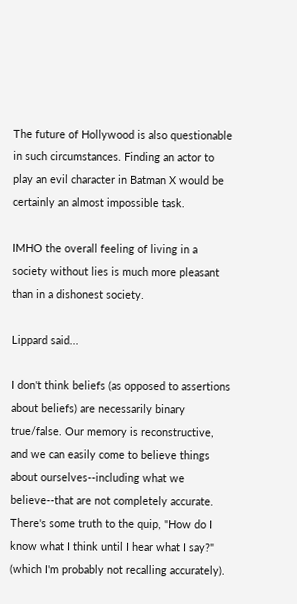The future of Hollywood is also questionable in such circumstances. Finding an actor to play an evil character in Batman X would be certainly an almost impossible task.

IMHO the overall feeling of living in a society without lies is much more pleasant than in a dishonest society.

Lippard said...

I don't think beliefs (as opposed to assertions about beliefs) are necessarily binary true/false. Our memory is reconstructive, and we can easily come to believe things about ourselves--including what we believe--that are not completely accurate. There's some truth to the quip, "How do I know what I think until I hear what I say?" (which I'm probably not recalling accurately).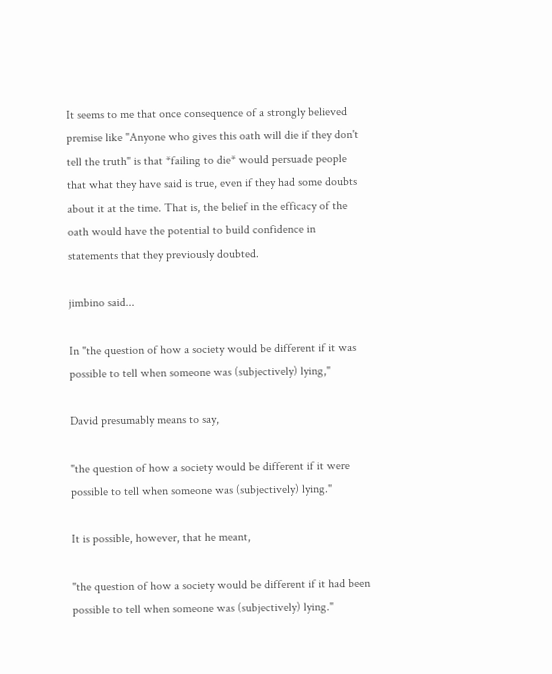It seems to me that once consequence of a strongly believed premise like "Anyone who gives this oath will die if they don't tell the truth" is that *failing to die* would persuade people that what they have said is true, even if they had some doubts about it at the time. That is, the belief in the efficacy of the oath would have the potential to build confidence in statements that they previously doubted.

jimbino said...

In "the question of how a society would be different if it was possible to tell when someone was (subjectively) lying,"

David presumably means to say,

"the question of how a society would be different if it were possible to tell when someone was (subjectively) lying."

It is possible, however, that he meant,

"the question of how a society would be different if it had been possible to tell when someone was (subjectively) lying."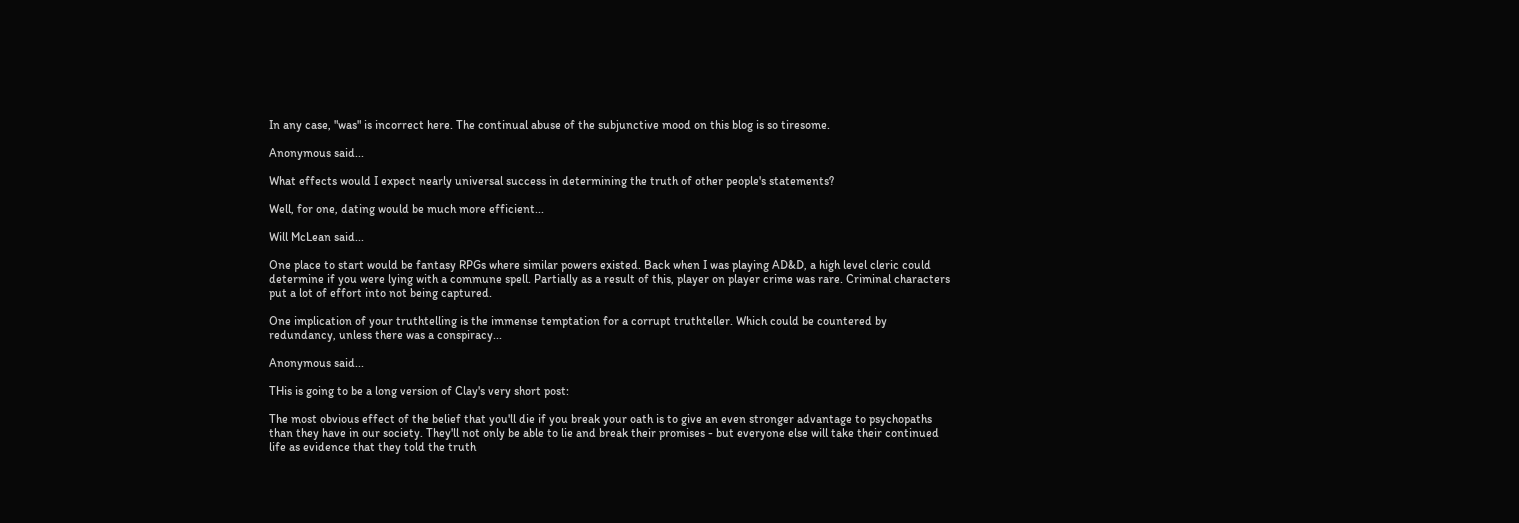In any case, "was" is incorrect here. The continual abuse of the subjunctive mood on this blog is so tiresome.

Anonymous said...

What effects would I expect nearly universal success in determining the truth of other people's statements?

Well, for one, dating would be much more efficient...

Will McLean said...

One place to start would be fantasy RPGs where similar powers existed. Back when I was playing AD&D, a high level cleric could determine if you were lying with a commune spell. Partially as a result of this, player on player crime was rare. Criminal characters put a lot of effort into not being captured.

One implication of your truthtelling is the immense temptation for a corrupt truthteller. Which could be countered by redundancy, unless there was a conspiracy...

Anonymous said...

THis is going to be a long version of Clay's very short post:

The most obvious effect of the belief that you'll die if you break your oath is to give an even stronger advantage to psychopaths than they have in our society. They'll not only be able to lie and break their promises - but everyone else will take their continued life as evidence that they told the truth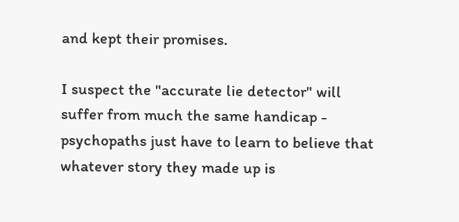and kept their promises.

I suspect the "accurate lie detector" will suffer from much the same handicap - psychopaths just have to learn to believe that whatever story they made up is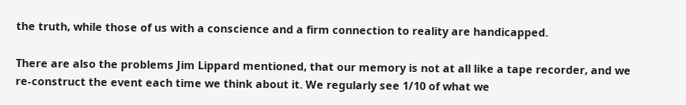the truth, while those of us with a conscience and a firm connection to reality are handicapped.

There are also the problems Jim Lippard mentioned, that our memory is not at all like a tape recorder, and we re-construct the event each time we think about it. We regularly see 1/10 of what we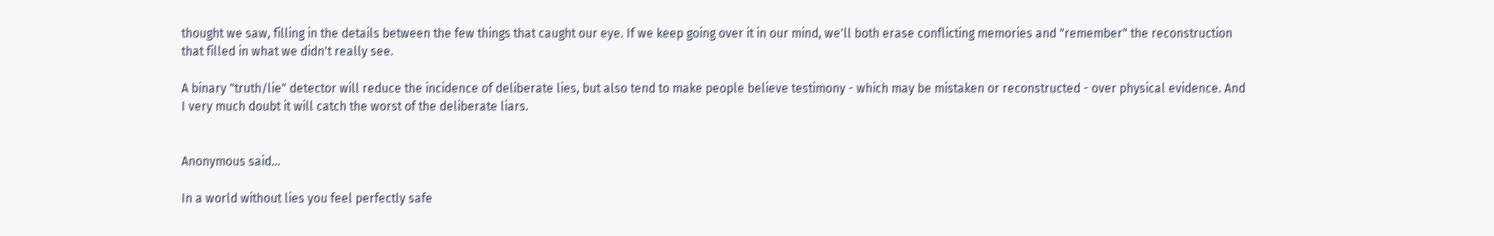thought we saw, filling in the details between the few things that caught our eye. If we keep going over it in our mind, we'll both erase conflicting memories and "remember" the reconstruction that filled in what we didn't really see.

A binary "truth/lie" detector will reduce the incidence of deliberate lies, but also tend to make people believe testimony - which may be mistaken or reconstructed - over physical evidence. And I very much doubt it will catch the worst of the deliberate liars.


Anonymous said...

In a world without lies you feel perfectly safe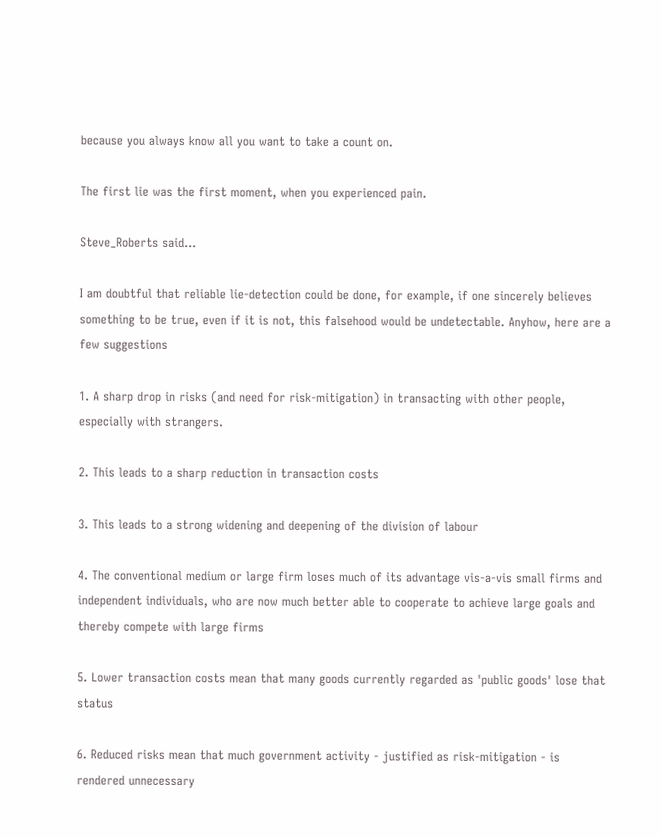because you always know all you want to take a count on.

The first lie was the first moment, when you experienced pain.

Steve_Roberts said...

I am doubtful that reliable lie-detection could be done, for example, if one sincerely believes something to be true, even if it is not, this falsehood would be undetectable. Anyhow, here are a few suggestions

1. A sharp drop in risks (and need for risk-mitigation) in transacting with other people, especially with strangers.

2. This leads to a sharp reduction in transaction costs

3. This leads to a strong widening and deepening of the division of labour

4. The conventional medium or large firm loses much of its advantage vis-a-vis small firms and independent individuals, who are now much better able to cooperate to achieve large goals and thereby compete with large firms

5. Lower transaction costs mean that many goods currently regarded as 'public goods' lose that status

6. Reduced risks mean that much government activity - justified as risk-mitigation - is rendered unnecessary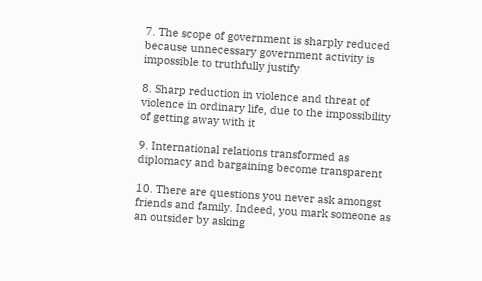7. The scope of government is sharply reduced because unnecessary government activity is impossible to truthfully justify

8. Sharp reduction in violence and threat of violence in ordinary life, due to the impossibility of getting away with it

9. International relations transformed as diplomacy and bargaining become transparent

10. There are questions you never ask amongst friends and family. Indeed, you mark someone as an outsider by asking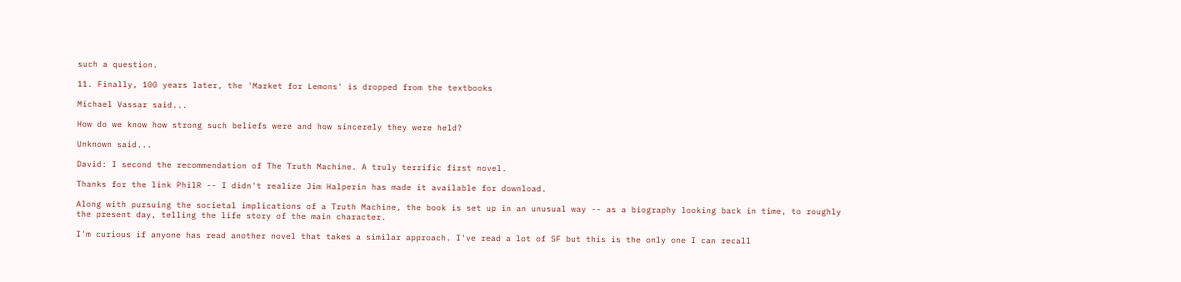such a question.

11. Finally, 100 years later, the 'Market for Lemons' is dropped from the textbooks

Michael Vassar said...

How do we know how strong such beliefs were and how sincerely they were held?

Unknown said...

David: I second the recommendation of The Truth Machine. A truly terrific first novel.

Thanks for the link PhilR -- I didn't realize Jim Halperin has made it available for download.

Along with pursuing the societal implications of a Truth Machine, the book is set up in an unusual way -- as a biography looking back in time, to roughly the present day, telling the life story of the main character.

I'm curious if anyone has read another novel that takes a similar approach. I've read a lot of SF but this is the only one I can recall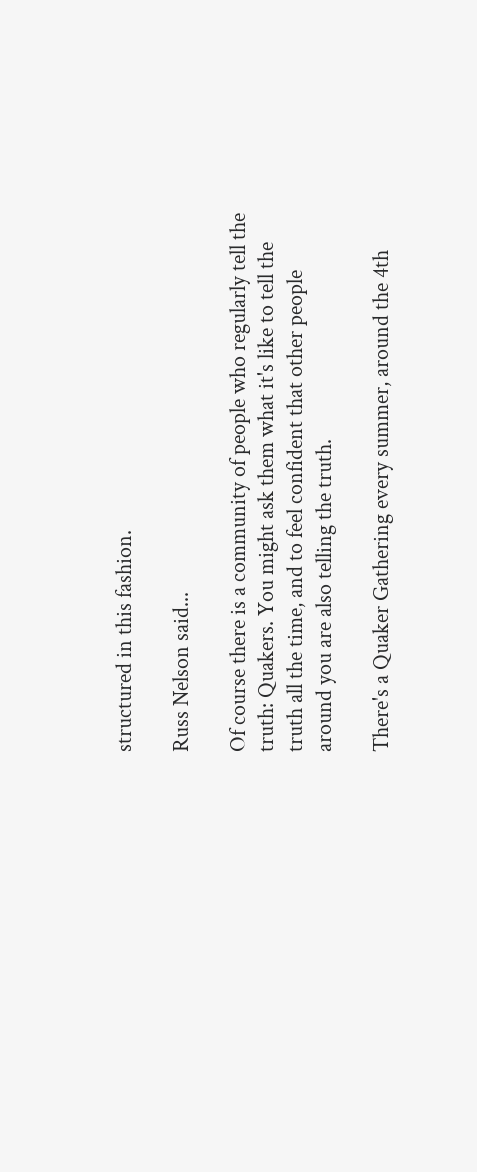structured in this fashion.

Russ Nelson said...

Of course there is a community of people who regularly tell the truth: Quakers. You might ask them what it's like to tell the truth all the time, and to feel confident that other people around you are also telling the truth.

There's a Quaker Gathering every summer, around the 4th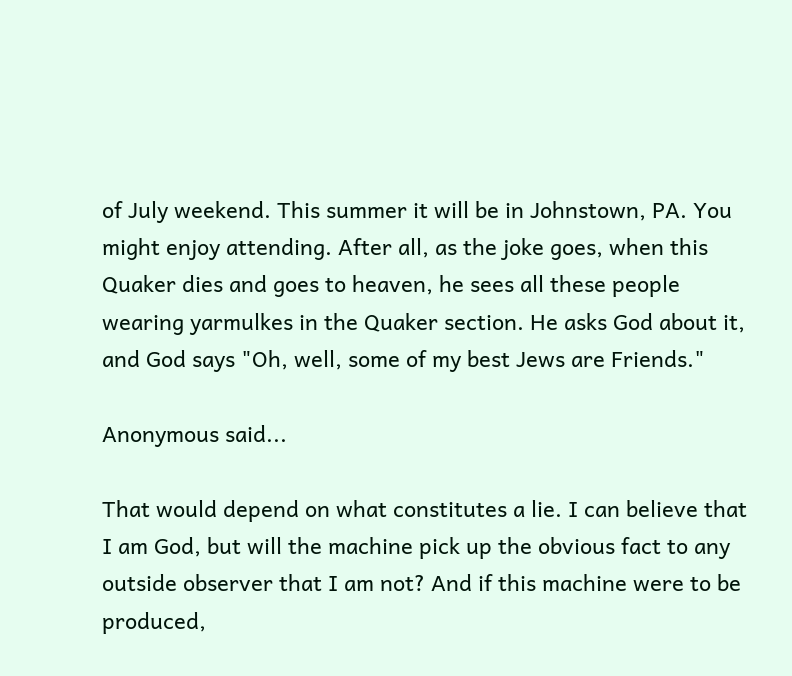of July weekend. This summer it will be in Johnstown, PA. You might enjoy attending. After all, as the joke goes, when this Quaker dies and goes to heaven, he sees all these people wearing yarmulkes in the Quaker section. He asks God about it, and God says "Oh, well, some of my best Jews are Friends."

Anonymous said...

That would depend on what constitutes a lie. I can believe that I am God, but will the machine pick up the obvious fact to any outside observer that I am not? And if this machine were to be produced,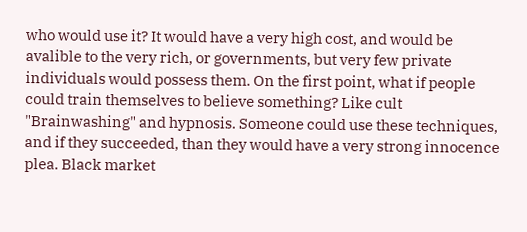who would use it? It would have a very high cost, and would be avalible to the very rich, or governments, but very few private individuals would possess them. On the first point, what if people could train themselves to believe something? Like cult "Brainwashing" and hypnosis. Someone could use these techniques, and if they succeeded, than they would have a very strong innocence plea. Black market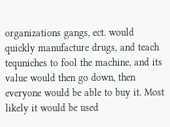organizations gangs, ect. would quickly manufacture drugs, and teach tequniches to fool the machine, and its value would then go down, then everyone would be able to buy it. Most likely it would be used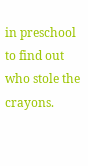in preschool to find out who stole the crayons.